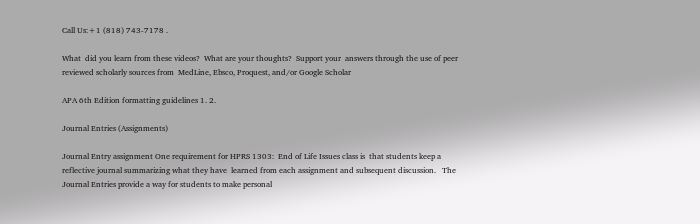Call Us:+1 (818) 743-7178 .

What  did you learn from these videos?  What are your thoughts?  Support your  answers through the use of peer reviewed scholarly sources from  MedLine, Ebsco, Proquest, and/or Google Scholar

APA 6th Edition formatting guidelines 1. 2.

Journal Entries (Assignments)

Journal Entry assignment One requirement for HPRS 1303:  End of Life Issues class is  that students keep a reflective journal summarizing what they have  learned from each assignment and subsequent discussion.   The Journal Entries provide a way for students to make personal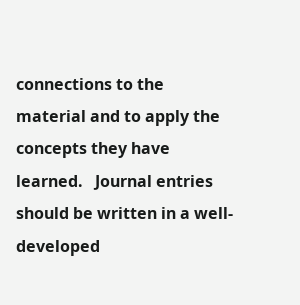connections to the material and to apply the concepts they have learned.   Journal entries should be written in a well-developed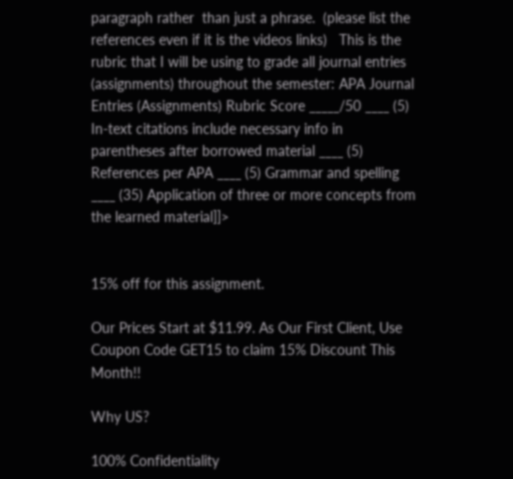paragraph rather  than just a phrase.  (please list the references even if it is the videos links)   This is the rubric that I will be using to grade all journal entries (assignments) throughout the semester: APA Journal Entries (Assignments) Rubric Score _____/50 ____ (5) In-text citations include necessary info in parentheses after borrowed material ____ (5) References per APA ____ (5) Grammar and spelling ____ (35) Application of three or more concepts from the learned material]]>


15% off for this assignment.

Our Prices Start at $11.99. As Our First Client, Use Coupon Code GET15 to claim 15% Discount This Month!!

Why US?

100% Confidentiality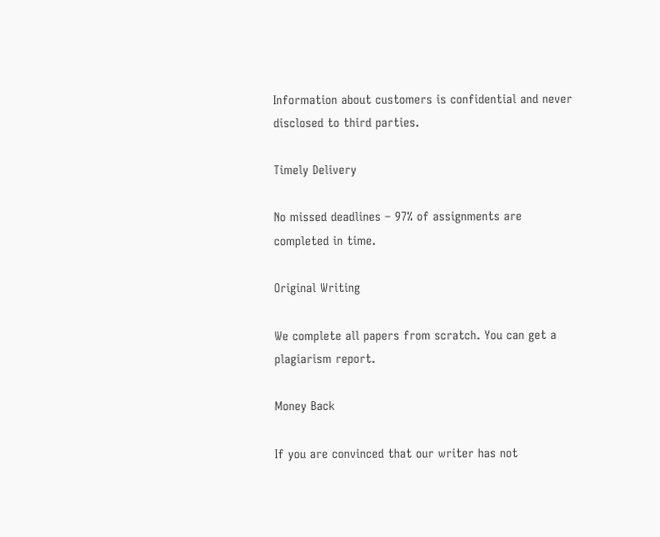Information about customers is confidential and never disclosed to third parties.

Timely Delivery

No missed deadlines – 97% of assignments are completed in time.

Original Writing

We complete all papers from scratch. You can get a plagiarism report.

Money Back

If you are convinced that our writer has not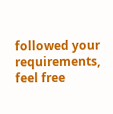followed your requirements, feel free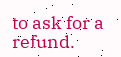to ask for a refund.